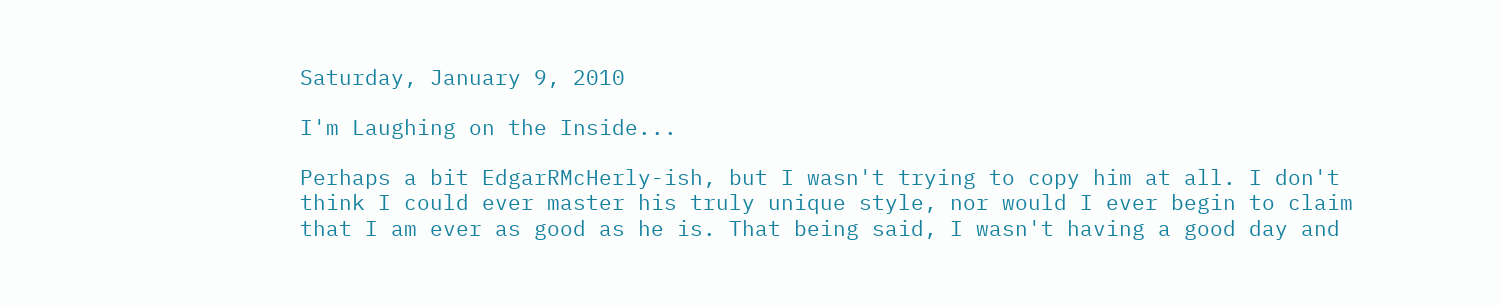Saturday, January 9, 2010

I'm Laughing on the Inside...

Perhaps a bit EdgarRMcHerly-ish, but I wasn't trying to copy him at all. I don't think I could ever master his truly unique style, nor would I ever begin to claim that I am ever as good as he is. That being said, I wasn't having a good day and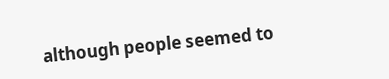although people seemed to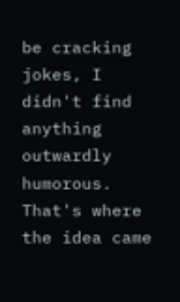be cracking jokes, I didn't find anything outwardly humorous. That's where the idea came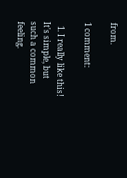from.

1 comment:

  1. I really like this! It's simple, but such a common feeling.